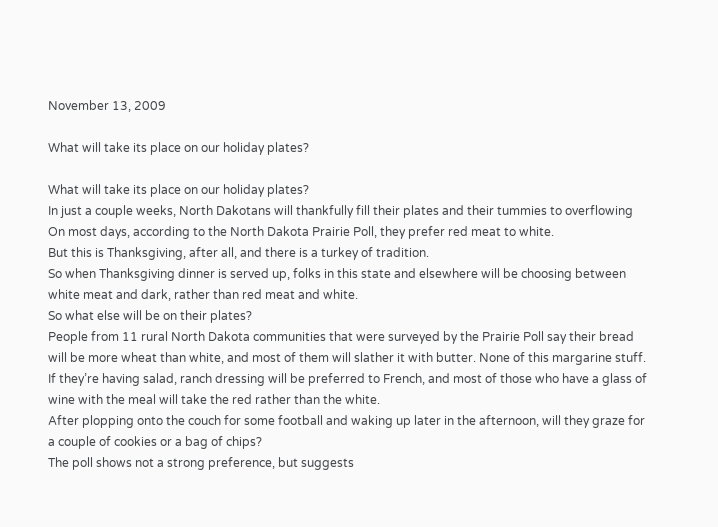November 13, 2009

What will take its place on our holiday plates?

What will take its place on our holiday plates?
In just a couple weeks, North Dakotans will thankfully fill their plates and their tummies to overflowing
On most days, according to the North Dakota Prairie Poll, they prefer red meat to white.
But this is Thanksgiving, after all, and there is a turkey of tradition.
So when Thanksgiving dinner is served up, folks in this state and elsewhere will be choosing between white meat and dark, rather than red meat and white.
So what else will be on their plates?
People from 11 rural North Dakota communities that were surveyed by the Prairie Poll say their bread will be more wheat than white, and most of them will slather it with butter. None of this margarine stuff.
If they’re having salad, ranch dressing will be preferred to French, and most of those who have a glass of wine with the meal will take the red rather than the white.
After plopping onto the couch for some football and waking up later in the afternoon, will they graze for a couple of cookies or a bag of chips?
The poll shows not a strong preference, but suggests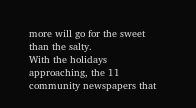more will go for the sweet than the salty.
With the holidays approaching, the 11 community newspapers that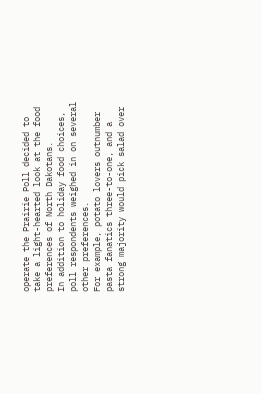operate the Prairie Poll decided to take a light-hearted look at the food preferences of North Dakotans.
In addition to holiday food choices, poll respondents weighed in on several other preferences.
For example, potato lovers outnumber pasta fanatics three-to-one, and a strong majority would pick salad over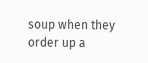soup when they order up a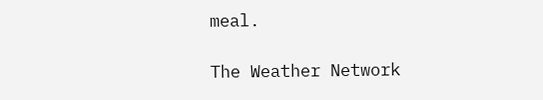meal.

The Weather Network